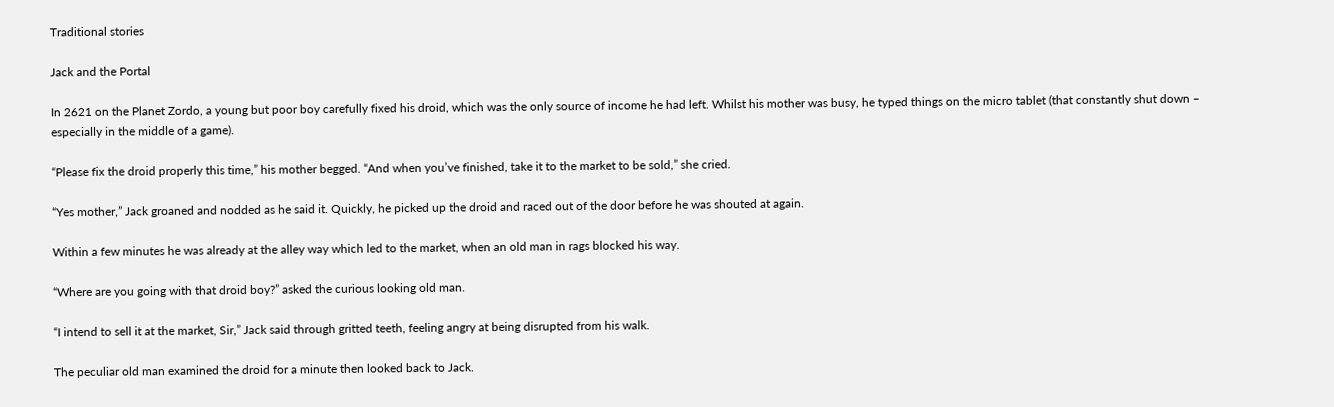Traditional stories

Jack and the Portal

In 2621 on the Planet Zordo, a young but poor boy carefully fixed his droid, which was the only source of income he had left. Whilst his mother was busy, he typed things on the micro tablet (that constantly shut down – especially in the middle of a game).

“Please fix the droid properly this time,” his mother begged. “And when you’ve finished, take it to the market to be sold,” she cried.

“Yes mother,” Jack groaned and nodded as he said it. Quickly, he picked up the droid and raced out of the door before he was shouted at again.

Within a few minutes he was already at the alley way which led to the market, when an old man in rags blocked his way.

“Where are you going with that droid boy?” asked the curious looking old man.

“I intend to sell it at the market, Sir,” Jack said through gritted teeth, feeling angry at being disrupted from his walk.

The peculiar old man examined the droid for a minute then looked back to Jack.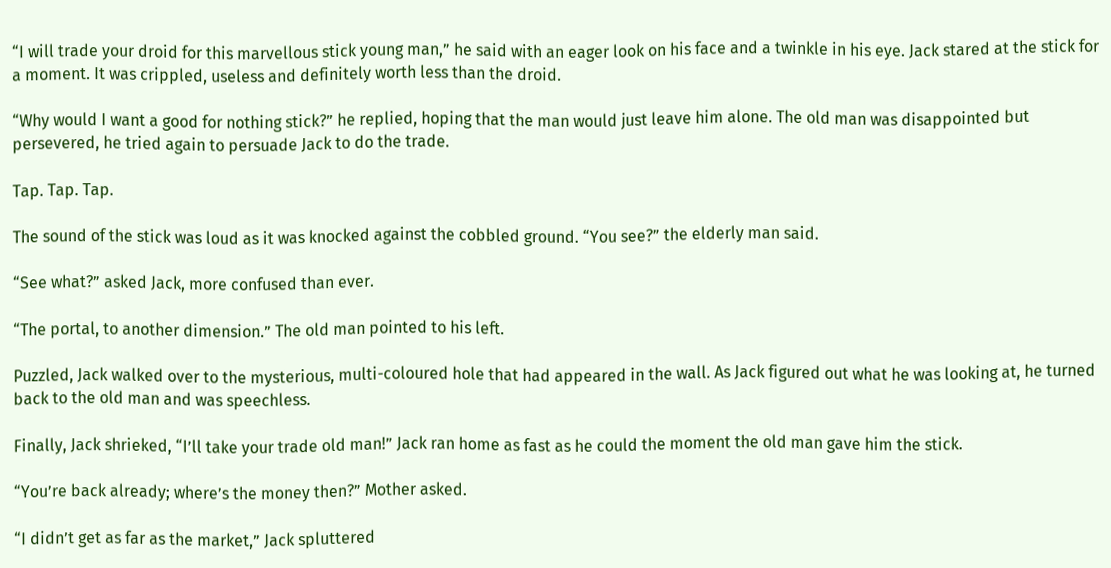“I will trade your droid for this marvellous stick young man,” he said with an eager look on his face and a twinkle in his eye. Jack stared at the stick for a moment. It was crippled, useless and definitely worth less than the droid.

“Why would I want a good for nothing stick?” he replied, hoping that the man would just leave him alone. The old man was disappointed but persevered, he tried again to persuade Jack to do the trade.

Tap. Tap. Tap.

The sound of the stick was loud as it was knocked against the cobbled ground. “You see?” the elderly man said.

“See what?” asked Jack, more confused than ever.

“The portal, to another dimension.” The old man pointed to his left.

Puzzled, Jack walked over to the mysterious, multi-coloured hole that had appeared in the wall. As Jack figured out what he was looking at, he turned back to the old man and was speechless.

Finally, Jack shrieked, “I’ll take your trade old man!” Jack ran home as fast as he could the moment the old man gave him the stick.

“You’re back already; where’s the money then?” Mother asked.

“I didn’t get as far as the market,” Jack spluttered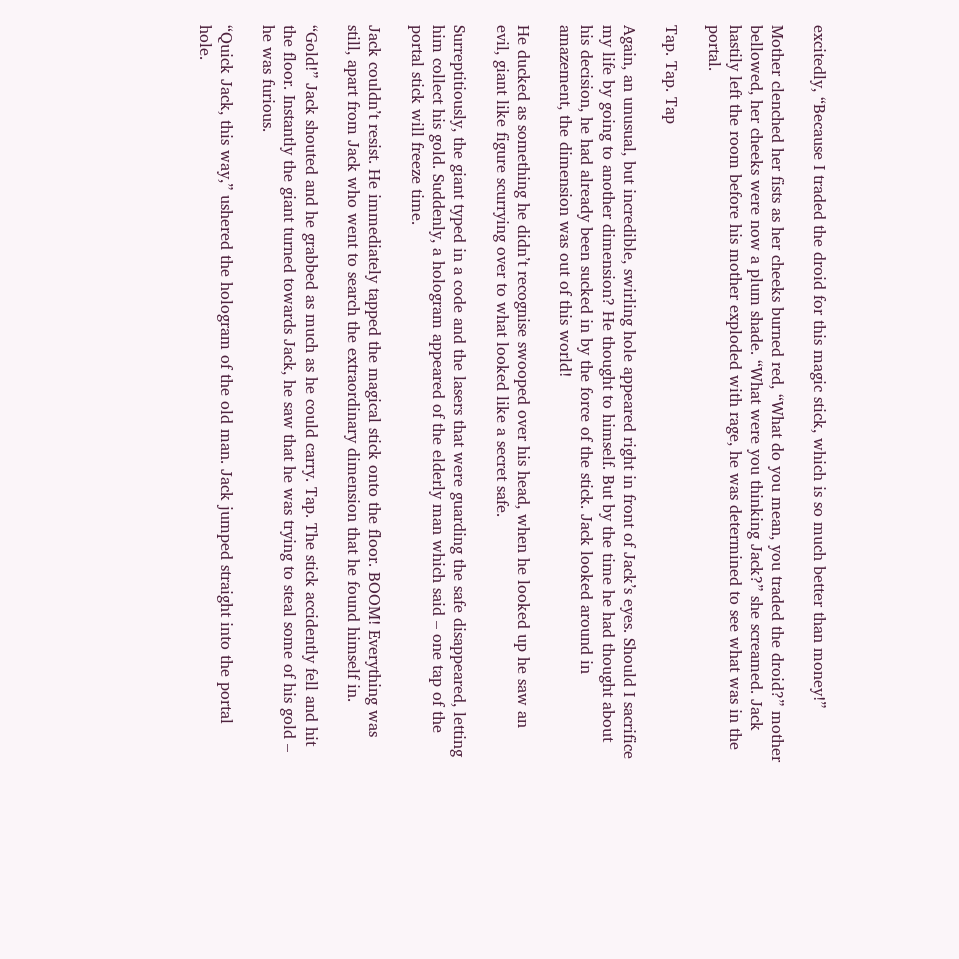excitedly, “Because I traded the droid for this magic stick, which is so much better than money!”

Mother clenched her fists as her cheeks burned red, “What do you mean, you traded the droid?” mother bellowed, her cheeks were now a plum shade. “What were you thinking Jack?” she screamed. Jack hastily left the room before his mother exploded with rage, he was determined to see what was in the portal.

Tap. Tap. Tap

Again, an unusual, but incredible, swirling hole appeared right in front of Jack’s eyes. Should I sacrifice my life by going to another dimension? He thought to himself. But by the time he had thought about his decision, he had already been sucked in by the force of the stick. Jack looked around in amazement, the dimension was out of this world!

He ducked as something he didn’t recognise swooped over his head, when he looked up he saw an evil, giant like figure scurrying over to what looked like a secret safe.

Surreptitiously, the giant typed in a code and the lasers that were guarding the safe disappeared, letting him collect his gold. Suddenly, a hologram appeared of the elderly man which said – one tap of the portal stick will freeze time.

Jack couldn’t resist. He immediately tapped the magical stick onto the floor. BOOM! Everything was still, apart from Jack who went to search the extraordinary dimension that he found himself in.

“Gold!” Jack shouted and he grabbed as much as he could carry. Tap. The stick accidently fell and hit the floor. Instantly the giant turned towards Jack, he saw that he was trying to steal some of his gold – he was furious.

“Quick Jack, this way,” ushered the hologram of the old man. Jack jumped straight into the portal hole.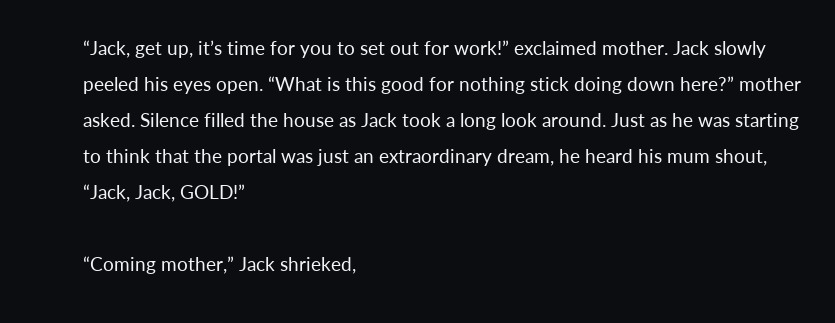“Jack, get up, it’s time for you to set out for work!” exclaimed mother. Jack slowly peeled his eyes open. “What is this good for nothing stick doing down here?” mother asked. Silence filled the house as Jack took a long look around. Just as he was starting to think that the portal was just an extraordinary dream, he heard his mum shout, “Jack, Jack, GOLD!”

“Coming mother,” Jack shrieked,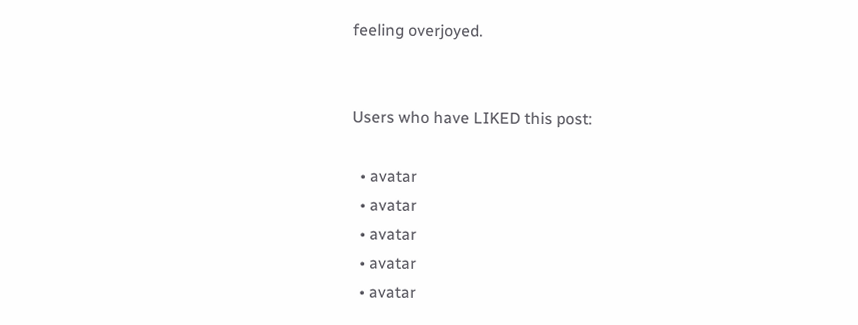feeling overjoyed.


Users who have LIKED this post:

  • avatar
  • avatar
  • avatar
  • avatar
  • avatar